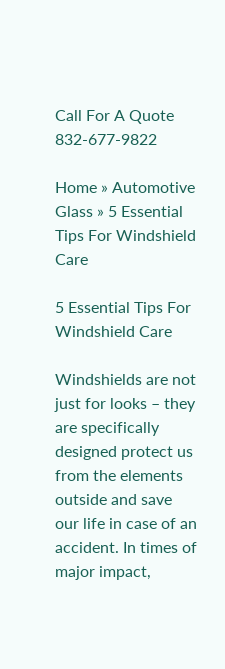Call For A Quote 832-677-9822

Home » Automotive Glass » 5 Essential Tips For Windshield Care

5 Essential Tips For Windshield Care

Windshields are not just for looks – they are specifically designed protect us from the elements outside and save our life in case of an accident. In times of major impact,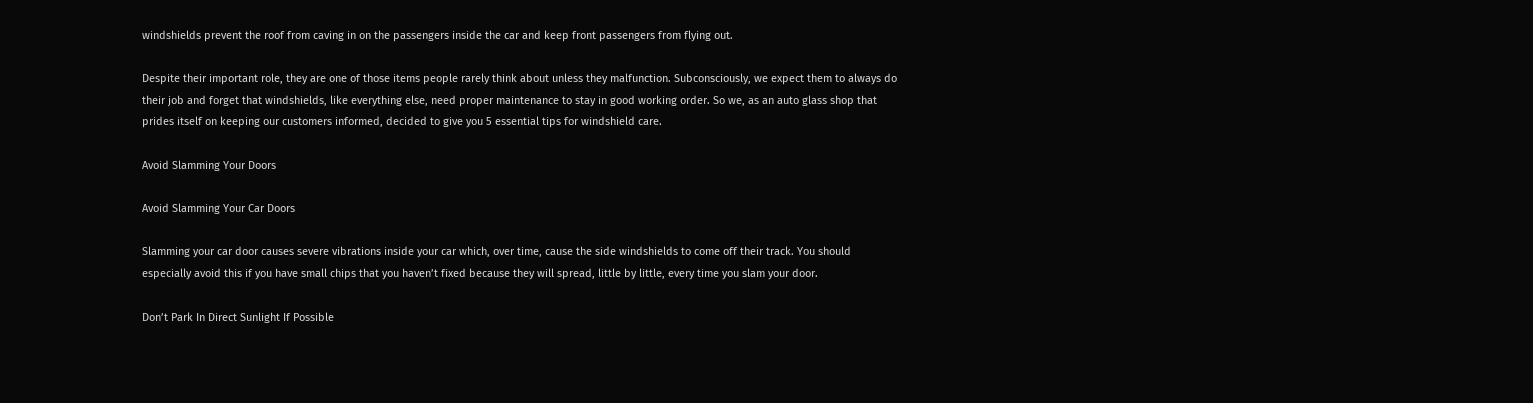windshields prevent the roof from caving in on the passengers inside the car and keep front passengers from flying out.

Despite their important role, they are one of those items people rarely think about unless they malfunction. Subconsciously, we expect them to always do their job and forget that windshields, like everything else, need proper maintenance to stay in good working order. So we, as an auto glass shop that prides itself on keeping our customers informed, decided to give you 5 essential tips for windshield care.

Avoid Slamming Your Doors

Avoid Slamming Your Car Doors

Slamming your car door causes severe vibrations inside your car which, over time, cause the side windshields to come off their track. You should especially avoid this if you have small chips that you haven’t fixed because they will spread, little by little, every time you slam your door.

Don’t Park In Direct Sunlight If Possible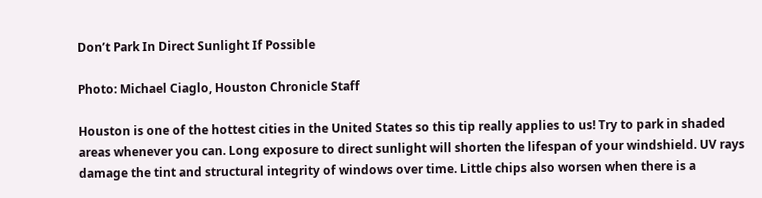Don’t Park In Direct Sunlight If Possible

Photo: Michael Ciaglo, Houston Chronicle Staff

Houston is one of the hottest cities in the United States so this tip really applies to us! Try to park in shaded areas whenever you can. Long exposure to direct sunlight will shorten the lifespan of your windshield. UV rays damage the tint and structural integrity of windows over time. Little chips also worsen when there is a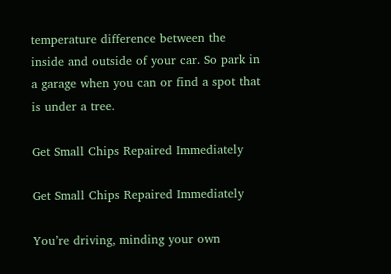temperature difference between the inside and outside of your car. So park in a garage when you can or find a spot that is under a tree.

Get Small Chips Repaired Immediately

Get Small Chips Repaired Immediately

You’re driving, minding your own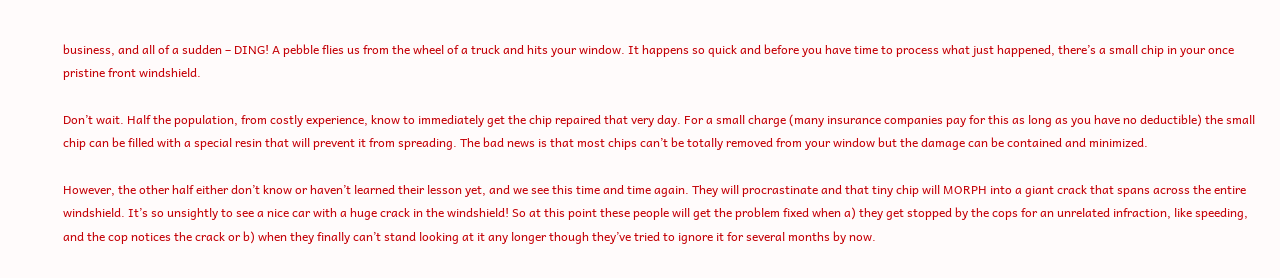business, and all of a sudden – DING! A pebble flies us from the wheel of a truck and hits your window. It happens so quick and before you have time to process what just happened, there’s a small chip in your once pristine front windshield.

Don’t wait. Half the population, from costly experience, know to immediately get the chip repaired that very day. For a small charge (many insurance companies pay for this as long as you have no deductible) the small chip can be filled with a special resin that will prevent it from spreading. The bad news is that most chips can’t be totally removed from your window but the damage can be contained and minimized.

However, the other half either don’t know or haven’t learned their lesson yet, and we see this time and time again. They will procrastinate and that tiny chip will MORPH into a giant crack that spans across the entire windshield. It’s so unsightly to see a nice car with a huge crack in the windshield! So at this point these people will get the problem fixed when a) they get stopped by the cops for an unrelated infraction, like speeding, and the cop notices the crack or b) when they finally can’t stand looking at it any longer though they’ve tried to ignore it for several months by now.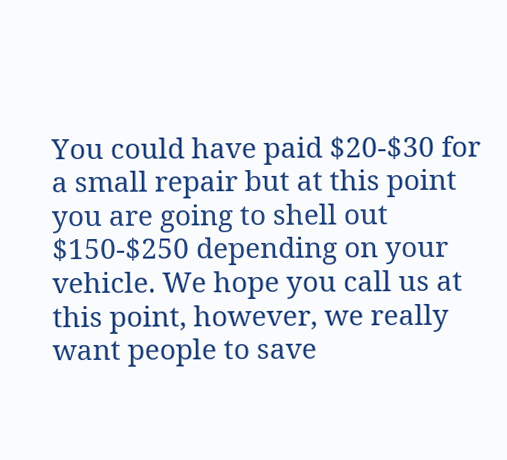You could have paid $20-$30 for a small repair but at this point you are going to shell out $150-$250 depending on your vehicle. We hope you call us at this point, however, we really want people to save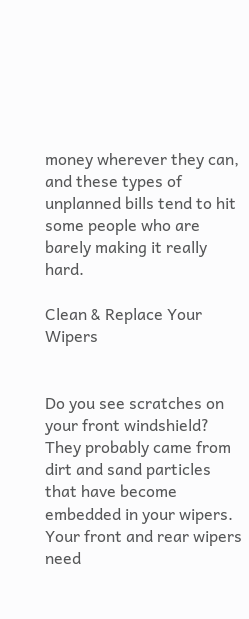money wherever they can, and these types of unplanned bills tend to hit some people who are barely making it really hard.

Clean & Replace Your Wipers


Do you see scratches on your front windshield? They probably came from dirt and sand particles that have become embedded in your wipers. Your front and rear wipers need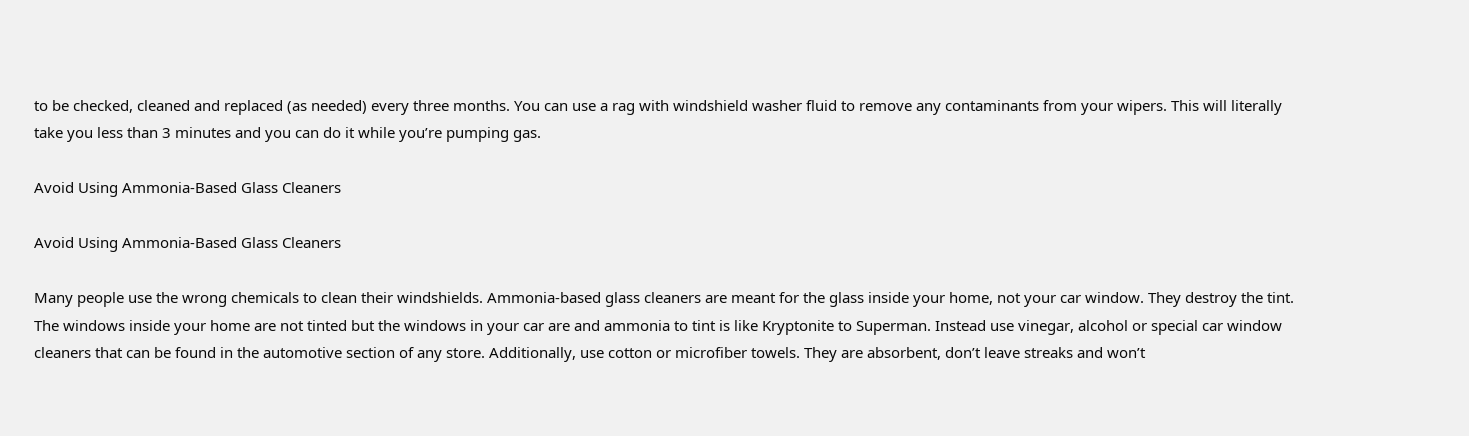to be checked, cleaned and replaced (as needed) every three months. You can use a rag with windshield washer fluid to remove any contaminants from your wipers. This will literally take you less than 3 minutes and you can do it while you’re pumping gas.

Avoid Using Ammonia-Based Glass Cleaners

Avoid Using Ammonia-Based Glass Cleaners

Many people use the wrong chemicals to clean their windshields. Ammonia-based glass cleaners are meant for the glass inside your home, not your car window. They destroy the tint. The windows inside your home are not tinted but the windows in your car are and ammonia to tint is like Kryptonite to Superman. Instead use vinegar, alcohol or special car window cleaners that can be found in the automotive section of any store. Additionally, use cotton or microfiber towels. They are absorbent, don’t leave streaks and won’t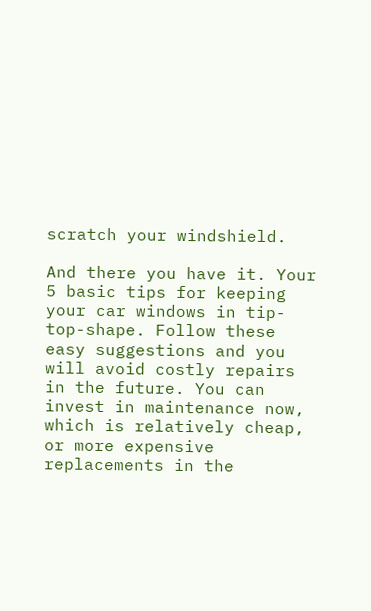scratch your windshield.

And there you have it. Your 5 basic tips for keeping your car windows in tip-top-shape. Follow these easy suggestions and you will avoid costly repairs in the future. You can invest in maintenance now, which is relatively cheap, or more expensive replacements in the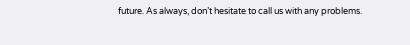future. As always, don’t hesitate to call us with any problems.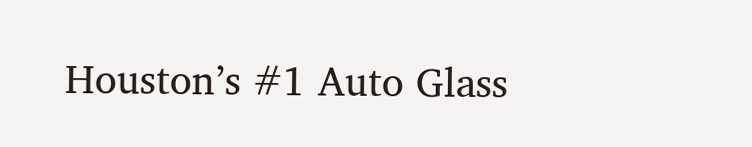Houston’s #1 Auto Glass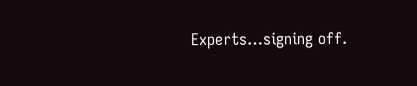Experts…signing off.